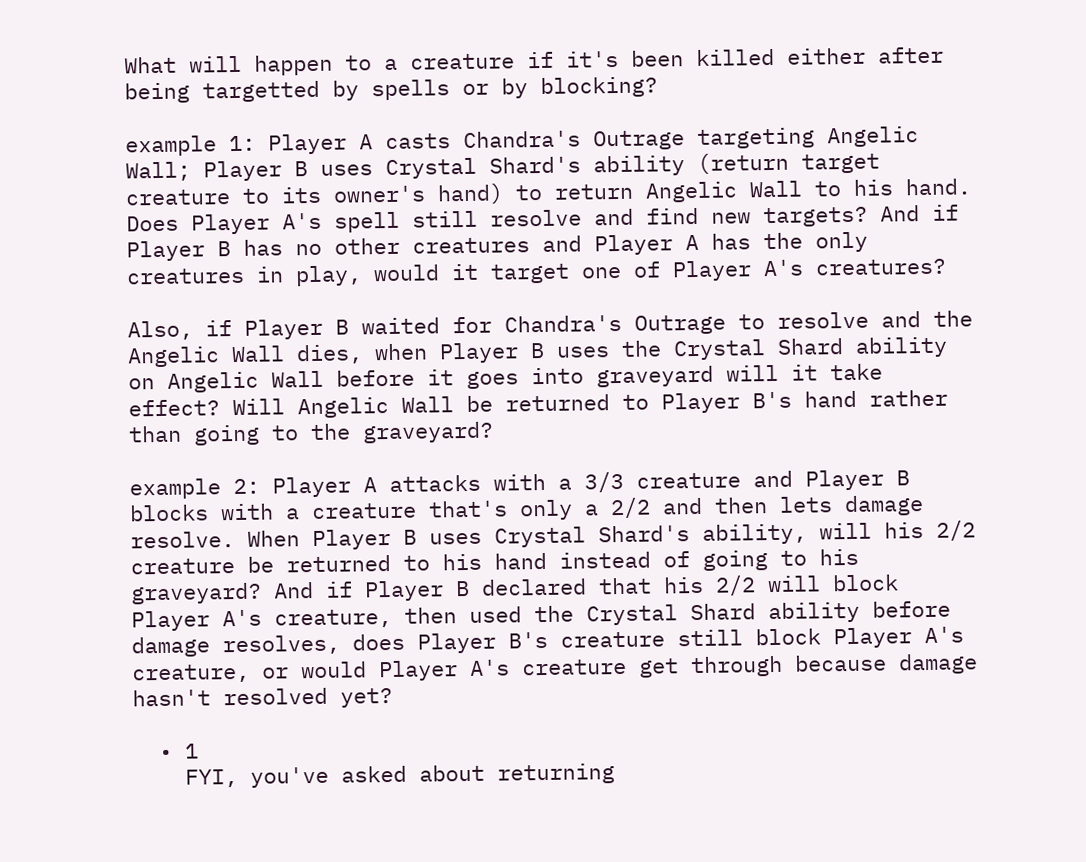What will happen to a creature if it's been killed either after being targetted by spells or by blocking?

example 1: Player A casts Chandra's Outrage targeting Angelic Wall; Player B uses Crystal Shard's ability (return target creature to its owner's hand) to return Angelic Wall to his hand. Does Player A's spell still resolve and find new targets? And if Player B has no other creatures and Player A has the only creatures in play, would it target one of Player A's creatures?

Also, if Player B waited for Chandra's Outrage to resolve and the Angelic Wall dies, when Player B uses the Crystal Shard ability on Angelic Wall before it goes into graveyard will it take effect? Will Angelic Wall be returned to Player B's hand rather than going to the graveyard?

example 2: Player A attacks with a 3/3 creature and Player B blocks with a creature that's only a 2/2 and then lets damage resolve. When Player B uses Crystal Shard's ability, will his 2/2 creature be returned to his hand instead of going to his graveyard? And if Player B declared that his 2/2 will block Player A's creature, then used the Crystal Shard ability before damage resolves, does Player B's creature still block Player A's creature, or would Player A's creature get through because damage hasn't resolved yet?

  • 1
    FYI, you've asked about returning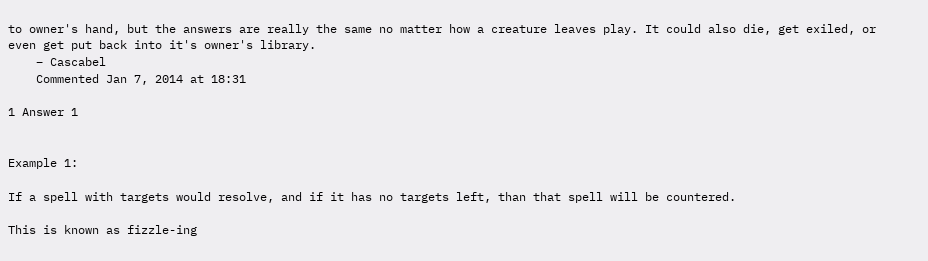to owner's hand, but the answers are really the same no matter how a creature leaves play. It could also die, get exiled, or even get put back into it's owner's library.
    – Cascabel
    Commented Jan 7, 2014 at 18:31

1 Answer 1


Example 1:

If a spell with targets would resolve, and if it has no targets left, than that spell will be countered.

This is known as fizzle-ing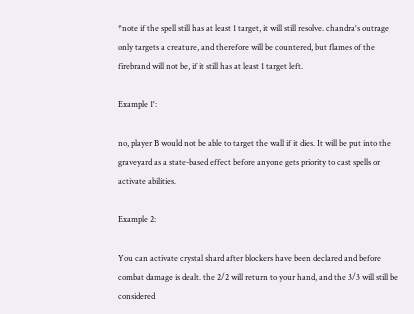*note if the spell still has at least 1 target, it will still resolve. chandra's outrage only targets a creature, and therefore will be countered, but flames of the firebrand will not be, if it still has at least 1 target left.

Example 1':

no, player B would not be able to target the wall if it dies. It will be put into the graveyard as a state-based effect before anyone gets priority to cast spells or activate abilities.

Example 2:

You can activate crystal shard after blockers have been declared and before combat damage is dealt. the 2/2 will return to your hand, and the 3/3 will still be considered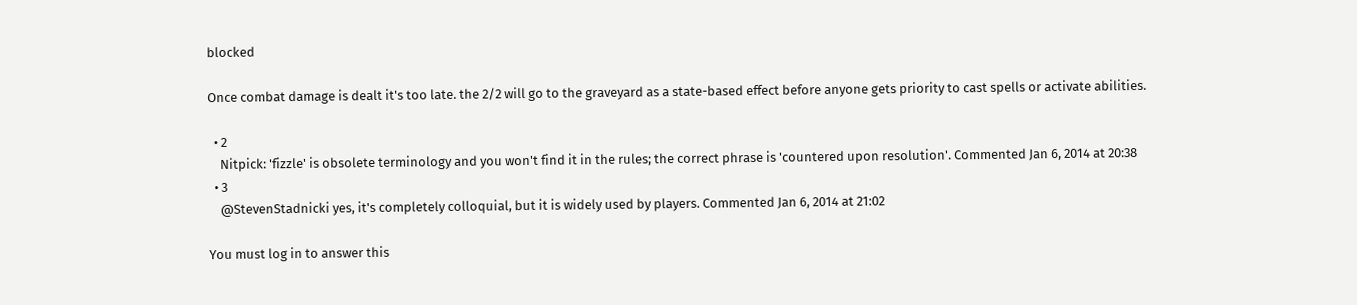blocked

Once combat damage is dealt it's too late. the 2/2 will go to the graveyard as a state-based effect before anyone gets priority to cast spells or activate abilities.

  • 2
    Nitpick: 'fizzle' is obsolete terminology and you won't find it in the rules; the correct phrase is 'countered upon resolution'. Commented Jan 6, 2014 at 20:38
  • 3
    @StevenStadnicki yes, it's completely colloquial, but it is widely used by players. Commented Jan 6, 2014 at 21:02

You must log in to answer this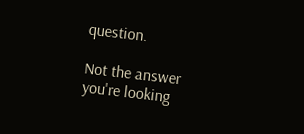question.

Not the answer you're looking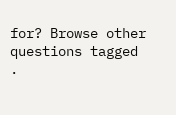for? Browse other questions tagged .